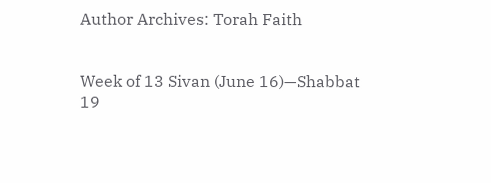Author Archives: Torah Faith


Week of 13 Sivan (June 16)—Shabbat 19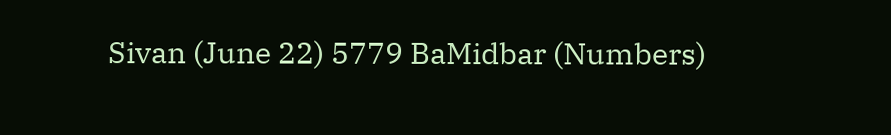Sivan (June 22) 5779 BaMidbar (Numbers)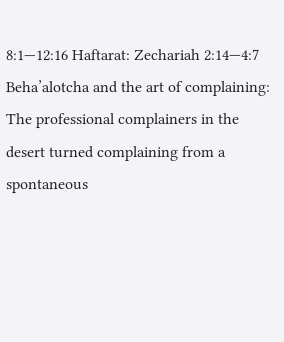8:1—12:16 Haftarat: Zechariah 2:14—4:7 Beha’alotcha and the art of complaining: The professional complainers in the desert turned complaining from a spontaneous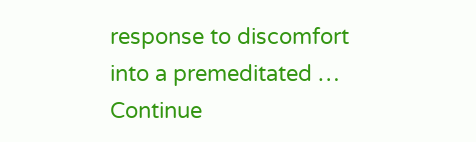response to discomfort into a premeditated … Continue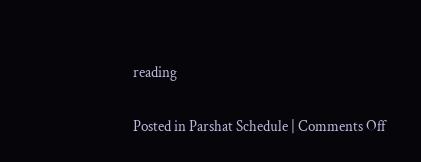reading

Posted in Parshat Schedule | Comments Off